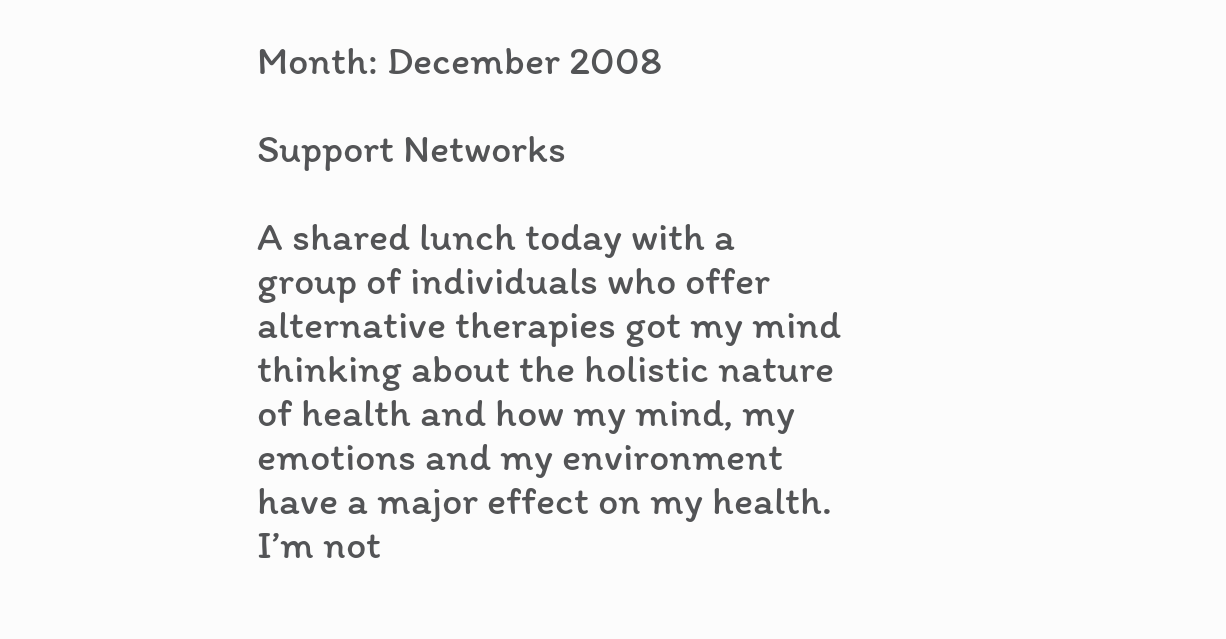Month: December 2008

Support Networks

A shared lunch today with a group of individuals who offer alternative therapies got my mind thinking about the holistic nature of health and how my mind, my emotions and my environment have a major effect on my health. I’m not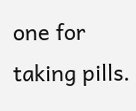one for taking pills.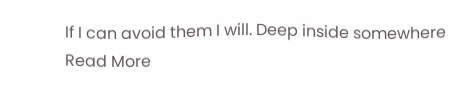If I can avoid them I will. Deep inside somewhere Read More